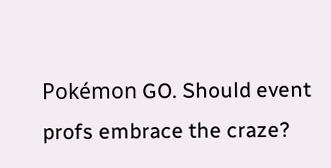Pokémon GO. Should event profs embrace the craze?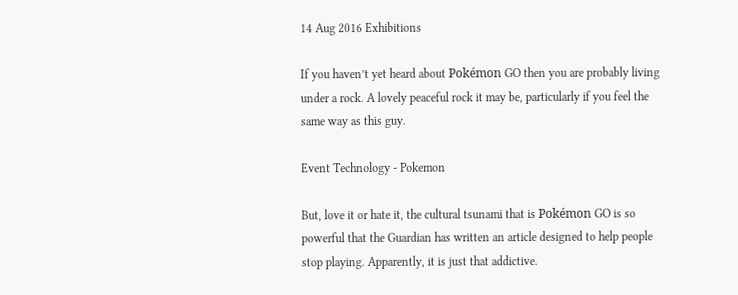14 Aug 2016 Exhibitions

If you haven’t yet heard about Pokémon GO then you are probably living under a rock. A lovely peaceful rock it may be, particularly if you feel the same way as this guy.

Event Technology - Pokemon

But, love it or hate it, the cultural tsunami that is Pokémon GO is so powerful that the Guardian has written an article designed to help people stop playing. Apparently, it is just that addictive.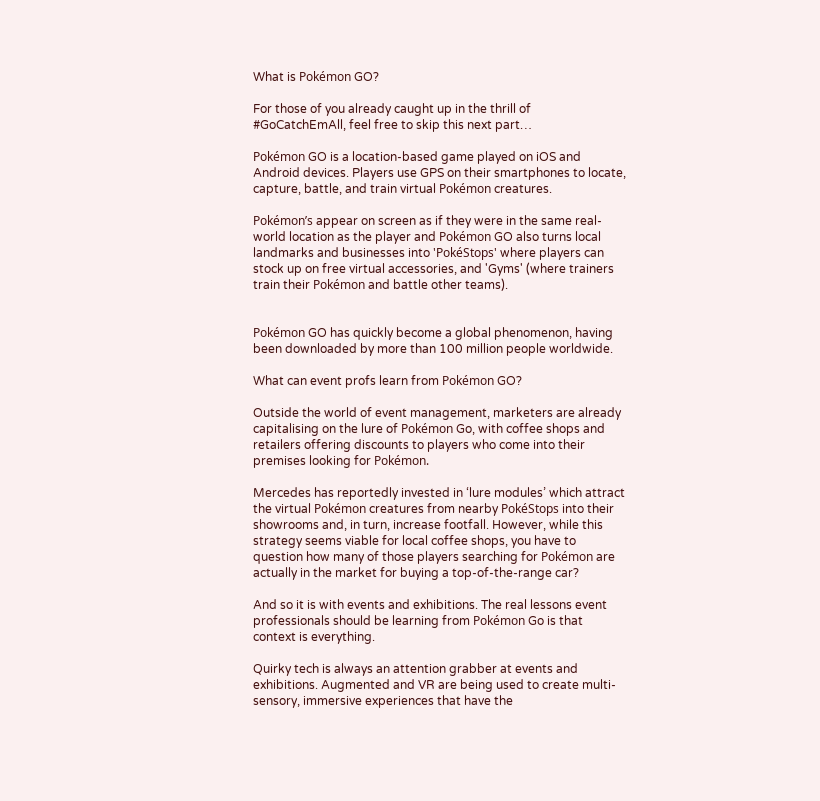What is Pokémon GO?

For those of you already caught up in the thrill of #GoCatchEmAll, feel free to skip this next part…

Pokémon GO is a location-based game played on iOS and Android devices. Players use GPS on their smartphones to locate, capture, battle, and train virtual Pokémon creatures.

Pokémon’s appear on screen as if they were in the same real-world location as the player and Pokémon GO also turns local landmarks and businesses into 'PokéStops' where players can stock up on free virtual accessories, and 'Gyms' (where trainers train their Pokémon and battle other teams).


Pokémon GO has quickly become a global phenomenon, having been downloaded by more than 100 million people worldwide.

What can event profs learn from Pokémon GO?

Outside the world of event management, marketers are already capitalising on the lure of Pokémon Go, with coffee shops and retailers offering discounts to players who come into their premises looking for Pokémon.

Mercedes has reportedly invested in ‘lure modules’ which attract the virtual Pokémon creatures from nearby PokéStops into their showrooms and, in turn, increase footfall. However, while this strategy seems viable for local coffee shops, you have to question how many of those players searching for Pokémon are actually in the market for buying a top-of-the-range car?

And so it is with events and exhibitions. The real lessons event professionals should be learning from Pokémon Go is that context is everything.

Quirky tech is always an attention grabber at events and exhibitions. Augmented and VR are being used to create multi-sensory, immersive experiences that have the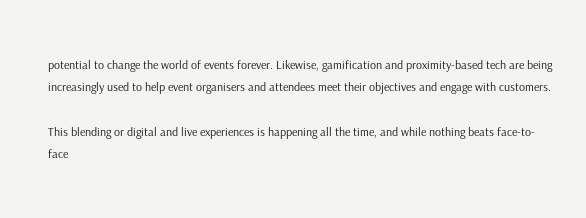potential to change the world of events forever. Likewise, gamification and proximity-based tech are being increasingly used to help event organisers and attendees meet their objectives and engage with customers.

This blending or digital and live experiences is happening all the time, and while nothing beats face-to-face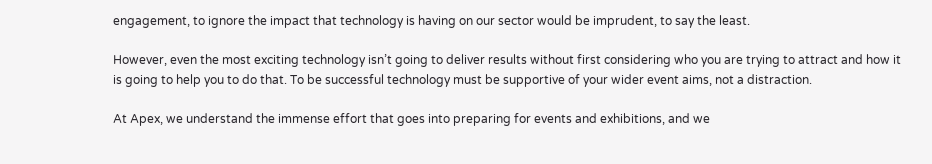engagement, to ignore the impact that technology is having on our sector would be imprudent, to say the least.

However, even the most exciting technology isn’t going to deliver results without first considering who you are trying to attract and how it is going to help you to do that. To be successful technology must be supportive of your wider event aims, not a distraction.

At Apex, we understand the immense effort that goes into preparing for events and exhibitions, and we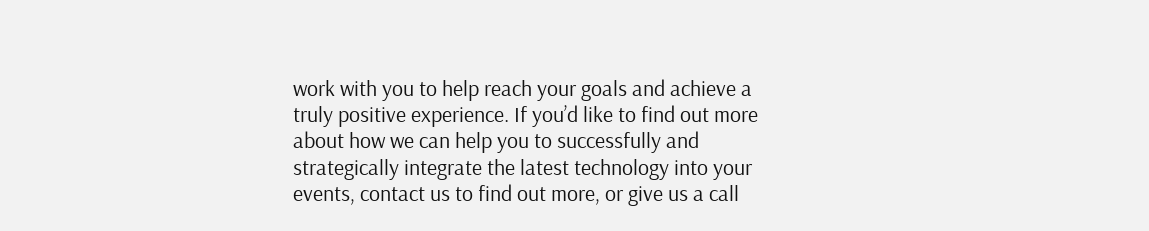work with you to help reach your goals and achieve a truly positive experience. If you’d like to find out more about how we can help you to successfully and strategically integrate the latest technology into your events, contact us to find out more, or give us a call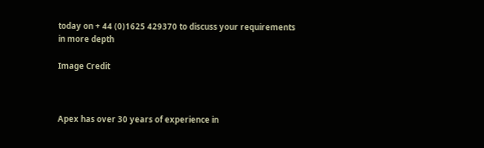today on + 44 (0)1625 429370 to discuss your requirements in more depth

Image Credit



Apex has over 30 years of experience in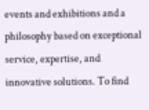events and exhibitions and a philosophy based on exceptional service, expertise, and innovative solutions. To find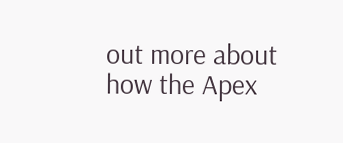out more about how the Apex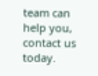team can help you, contact us today.